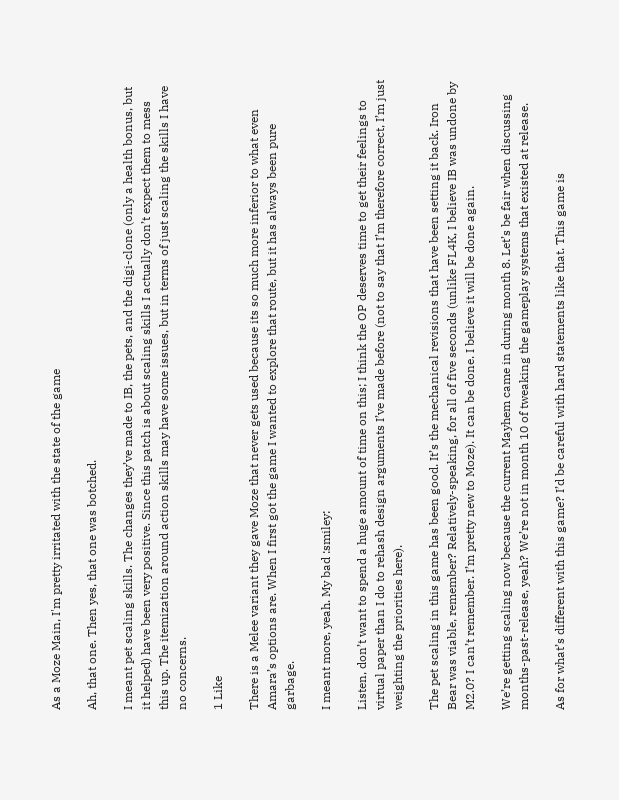As a Moze Main, I'm pretty irritated with the state of the game

Ah, that one. Then yes, that one was botched.

I meant pet scaling skills. The changes they’ve made to IB, the pets, and the digi-clone (only a health bonus, but it helped) have been very positive. Since this patch is about scaling skills I actually don’t expect them to mess this up. The itemization around action skills may have some issues, but in terms of just scaling the skills I have no concerns.

1 Like

There is a Melee variant they gave Moze that never gets used because its so much more inferior to what even Amara’s options are. When I first got the game I wanted to explore that route, but it has always been pure garbage.

I meant more, yeah. My bad :smiley:

Listen, don’t want to spend a huge amount of time on this; I think the OP deserves time to get their feelings to virtual paper than I do to rehash design arguments I’ve made before (not to say that I’m therefore correct, I’m just weighting the priorities here).

The pet scaling in this game has been good. It’s the mechanical revisions that have been setting it back. Iron Bear was viable, remember? Relatively-speaking, for all of five seconds (unlike FL4K, I believe IB was undone by M2.0? I can’t remember. I’m pretty new to Moze). It can be done. I believe it will be done again.

We’re getting scaling now because the current Mayhem came in during month 8. Let’s be fair when discussing months-past-release, yeah? We’re not in month 10 of tweaking the gameplay systems that existed at release.

As for what’s different with this game? I’d be careful with hard statements like that. This game is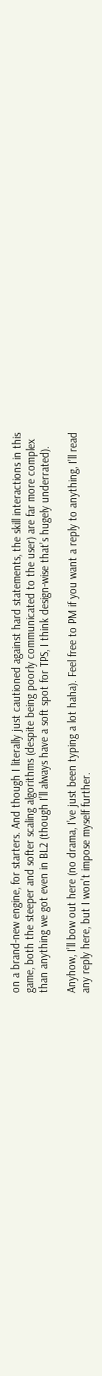on a brand-new engine, for starters. And though I literally just cautioned against hard statements, the skill interactions in this game, both the steeper and softer scaling algorithms (despite being poorly communicated to the user) are far more complex than anything we got even in BL2 (though I’ll always have a soft spot for TPS, I think design-wise that’s hugely underrated).

Anyhow, I’ll bow out here (no drama, I’ve just been typing a lot haha). Feel free to PM if you want a reply to anything, I’ll read any reply here, but I won’t impose myself further.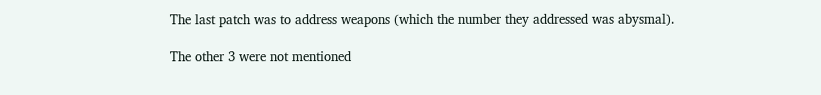The last patch was to address weapons (which the number they addressed was abysmal).

The other 3 were not mentioned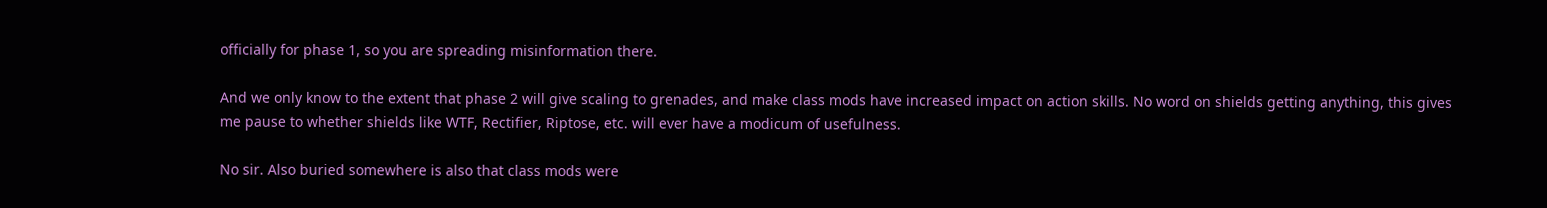officially for phase 1, so you are spreading misinformation there.

And we only know to the extent that phase 2 will give scaling to grenades, and make class mods have increased impact on action skills. No word on shields getting anything, this gives me pause to whether shields like WTF, Rectifier, Riptose, etc. will ever have a modicum of usefulness.

No sir. Also buried somewhere is also that class mods were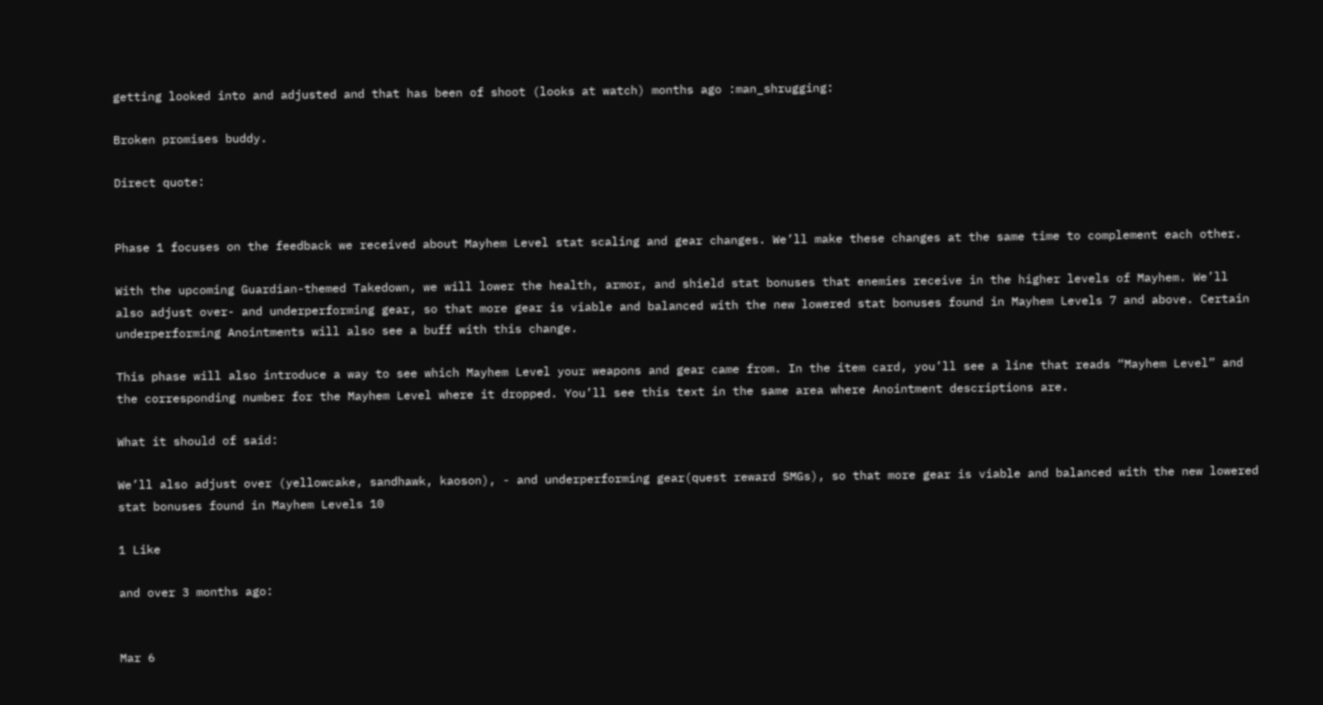getting looked into and adjusted and that has been of shoot (looks at watch) months ago :man_shrugging:

Broken promises buddy.

Direct quote:


Phase 1 focuses on the feedback we received about Mayhem Level stat scaling and gear changes. We’ll make these changes at the same time to complement each other.

With the upcoming Guardian-themed Takedown, we will lower the health, armor, and shield stat bonuses that enemies receive in the higher levels of Mayhem. We’ll also adjust over- and underperforming gear, so that more gear is viable and balanced with the new lowered stat bonuses found in Mayhem Levels 7 and above. Certain underperforming Anointments will also see a buff with this change.

This phase will also introduce a way to see which Mayhem Level your weapons and gear came from. In the item card, you’ll see a line that reads “Mayhem Level” and the corresponding number for the Mayhem Level where it dropped. You’ll see this text in the same area where Anointment descriptions are.

What it should of said:

We’ll also adjust over (yellowcake, sandhawk, kaoson), - and underperforming gear(quest reward SMGs), so that more gear is viable and balanced with the new lowered stat bonuses found in Mayhem Levels 10

1 Like

and over 3 months ago:


Mar 6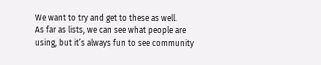We want to try and get to these as well.
As far as lists, we can see what people are using, but it’s always fun to see community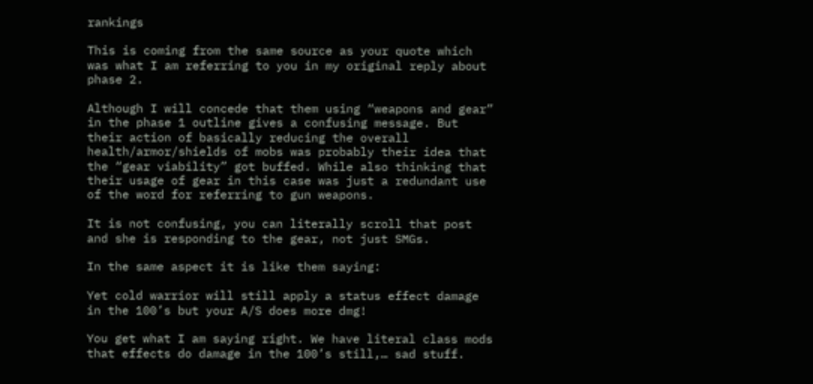rankings

This is coming from the same source as your quote which was what I am referring to you in my original reply about phase 2.

Although I will concede that them using “weapons and gear” in the phase 1 outline gives a confusing message. But their action of basically reducing the overall health/armor/shields of mobs was probably their idea that the “gear viability” got buffed. While also thinking that their usage of gear in this case was just a redundant use of the word for referring to gun weapons.

It is not confusing, you can literally scroll that post and she is responding to the gear, not just SMGs.

In the same aspect it is like them saying:

Yet cold warrior will still apply a status effect damage in the 100’s but your A/S does more dmg!

You get what I am saying right. We have literal class mods that effects do damage in the 100’s still,… sad stuff.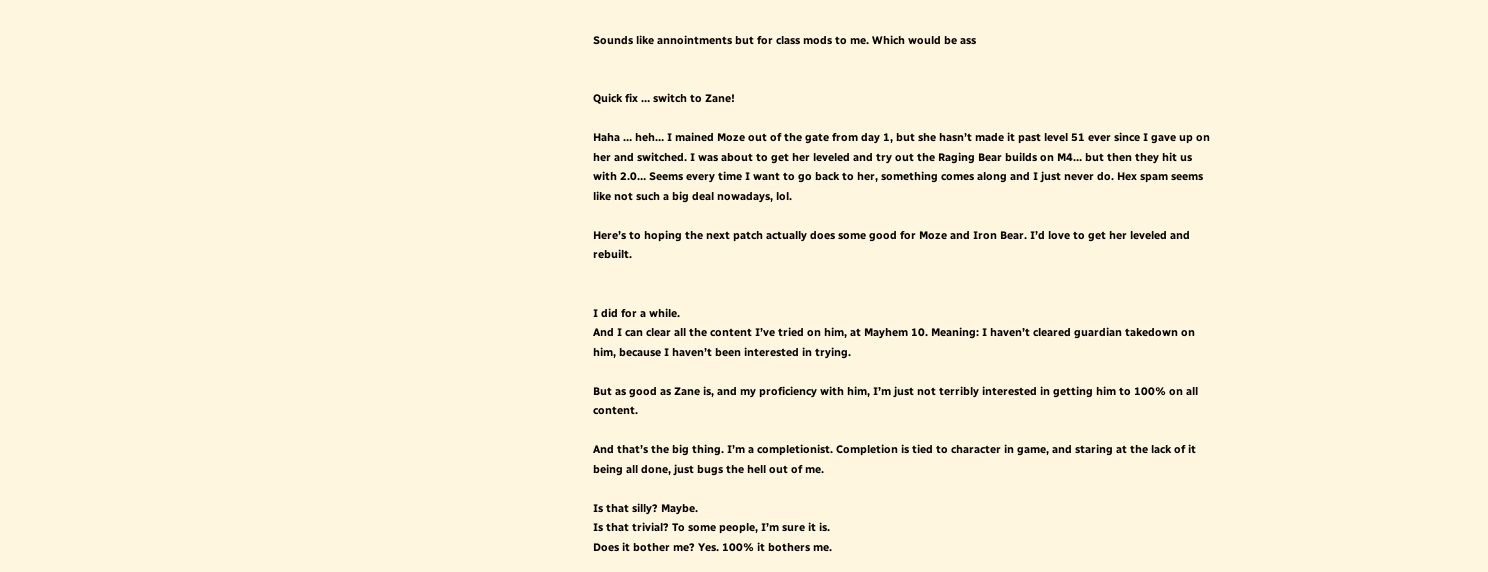Sounds like annointments but for class mods to me. Which would be ass


Quick fix … switch to Zane!

Haha … heh… I mained Moze out of the gate from day 1, but she hasn’t made it past level 51 ever since I gave up on her and switched. I was about to get her leveled and try out the Raging Bear builds on M4… but then they hit us with 2.0… Seems every time I want to go back to her, something comes along and I just never do. Hex spam seems like not such a big deal nowadays, lol.

Here’s to hoping the next patch actually does some good for Moze and Iron Bear. I’d love to get her leveled and rebuilt.


I did for a while.
And I can clear all the content I’ve tried on him, at Mayhem 10. Meaning: I haven’t cleared guardian takedown on him, because I haven’t been interested in trying.

But as good as Zane is, and my proficiency with him, I’m just not terribly interested in getting him to 100% on all content.

And that’s the big thing. I’m a completionist. Completion is tied to character in game, and staring at the lack of it being all done, just bugs the hell out of me.

Is that silly? Maybe.
Is that trivial? To some people, I’m sure it is.
Does it bother me? Yes. 100% it bothers me.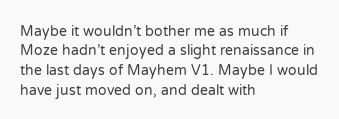Maybe it wouldn’t bother me as much if Moze hadn’t enjoyed a slight renaissance in the last days of Mayhem V1. Maybe I would have just moved on, and dealt with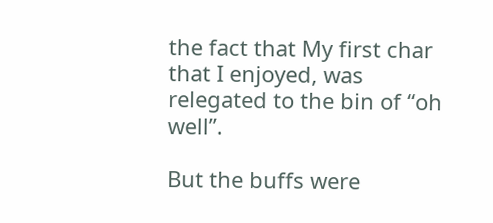the fact that My first char that I enjoyed, was relegated to the bin of “oh well”.

But the buffs were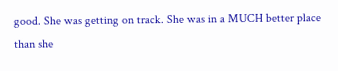good. She was getting on track. She was in a MUCH better place than she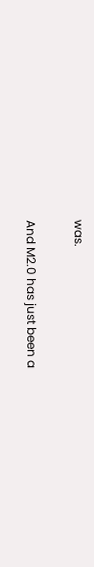was.

And M2.0 has just been a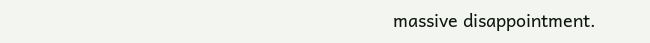massive disappointment.